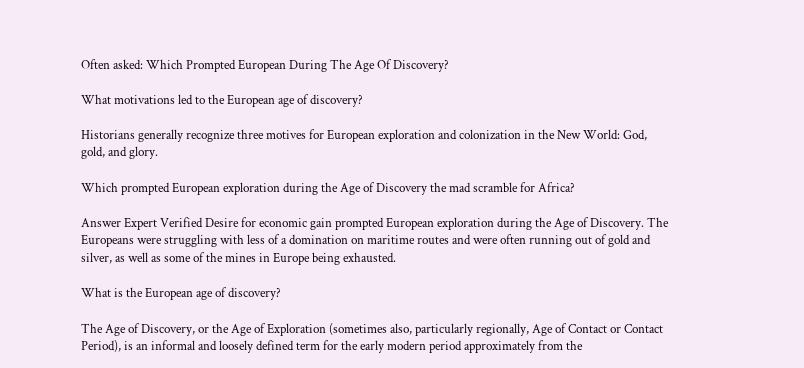Often asked: Which Prompted European During The Age Of Discovery?

What motivations led to the European age of discovery?

Historians generally recognize three motives for European exploration and colonization in the New World: God, gold, and glory.

Which prompted European exploration during the Age of Discovery the mad scramble for Africa?

Answer Expert Verified Desire for economic gain prompted European exploration during the Age of Discovery. The Europeans were struggling with less of a domination on maritime routes and were often running out of gold and silver, as well as some of the mines in Europe being exhausted.

What is the European age of discovery?

The Age of Discovery, or the Age of Exploration (sometimes also, particularly regionally, Age of Contact or Contact Period), is an informal and loosely defined term for the early modern period approximately from the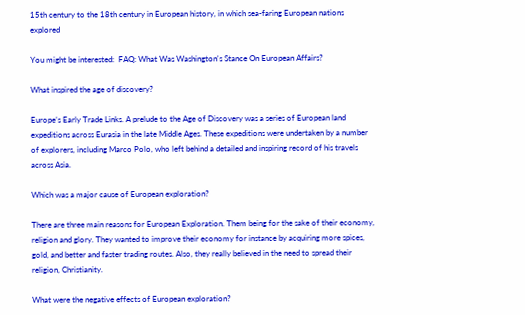15th century to the 18th century in European history, in which sea-faring European nations explored

You might be interested:  FAQ: What Was Washington's Stance On European Affairs?

What inspired the age of discovery?

Europe’s Early Trade Links. A prelude to the Age of Discovery was a series of European land expeditions across Eurasia in the late Middle Ages. These expeditions were undertaken by a number of explorers, including Marco Polo, who left behind a detailed and inspiring record of his travels across Asia.

Which was a major cause of European exploration?

There are three main reasons for European Exploration. Them being for the sake of their economy, religion and glory. They wanted to improve their economy for instance by acquiring more spices, gold, and better and faster trading routes. Also, they really believed in the need to spread their religion, Christianity.

What were the negative effects of European exploration?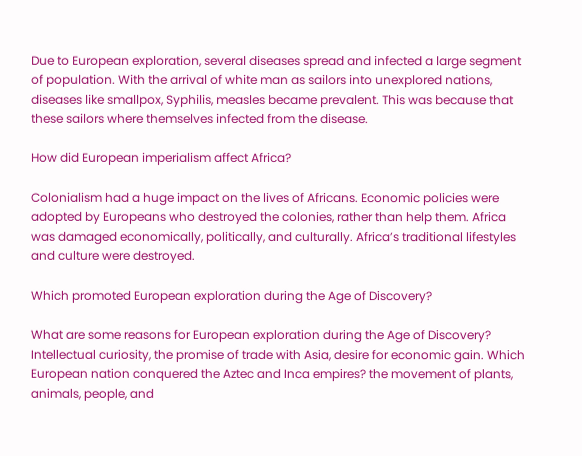Due to European exploration, several diseases spread and infected a large segment of population. With the arrival of white man as sailors into unexplored nations, diseases like smallpox, Syphilis, measles became prevalent. This was because that these sailors where themselves infected from the disease.

How did European imperialism affect Africa?

Colonialism had a huge impact on the lives of Africans. Economic policies were adopted by Europeans who destroyed the colonies, rather than help them. Africa was damaged economically, politically, and culturally. Africa’s traditional lifestyles and culture were destroyed.

Which promoted European exploration during the Age of Discovery?

What are some reasons for European exploration during the Age of Discovery? Intellectual curiosity, the promise of trade with Asia, desire for economic gain. Which European nation conquered the Aztec and Inca empires? the movement of plants, animals, people, and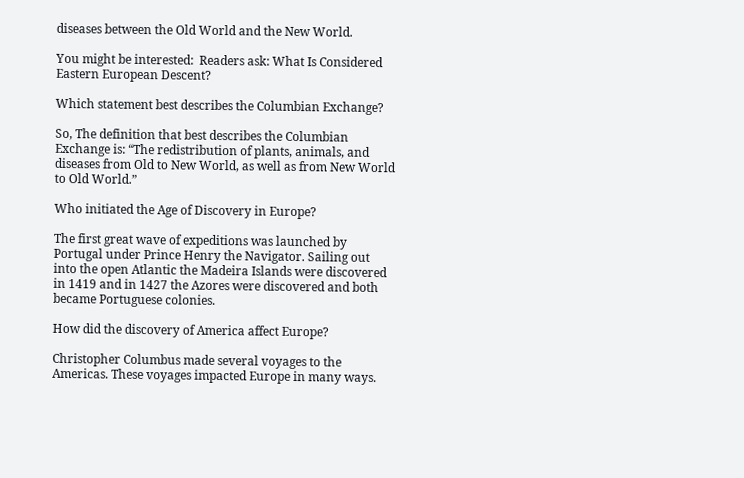diseases between the Old World and the New World.

You might be interested:  Readers ask: What Is Considered Eastern European Descent?

Which statement best describes the Columbian Exchange?

So, The definition that best describes the Columbian Exchange is: “The redistribution of plants, animals, and diseases from Old to New World, as well as from New World to Old World.”

Who initiated the Age of Discovery in Europe?

The first great wave of expeditions was launched by Portugal under Prince Henry the Navigator. Sailing out into the open Atlantic the Madeira Islands were discovered in 1419 and in 1427 the Azores were discovered and both became Portuguese colonies.

How did the discovery of America affect Europe?

Christopher Columbus made several voyages to the Americas. These voyages impacted Europe in many ways.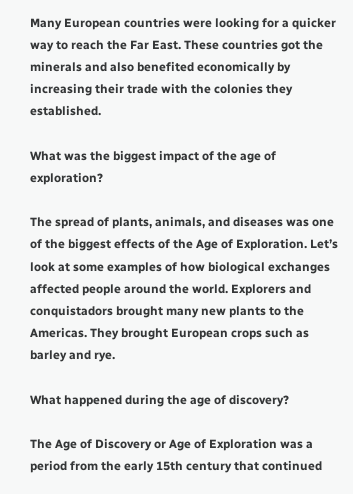Many European countries were looking for a quicker way to reach the Far East. These countries got the minerals and also benefited economically by increasing their trade with the colonies they established.

What was the biggest impact of the age of exploration?

The spread of plants, animals, and diseases was one of the biggest effects of the Age of Exploration. Let’s look at some examples of how biological exchanges affected people around the world. Explorers and conquistadors brought many new plants to the Americas. They brought European crops such as barley and rye.

What happened during the age of discovery?

The Age of Discovery or Age of Exploration was a period from the early 15th century that continued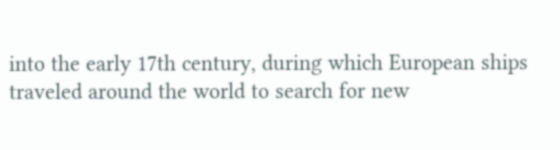into the early 17th century, during which European ships traveled around the world to search for new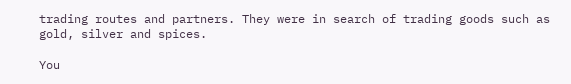trading routes and partners. They were in search of trading goods such as gold, silver and spices.

You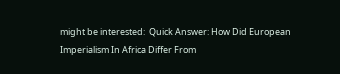might be interested:  Quick Answer: How Did European Imperialism In Africa Differ From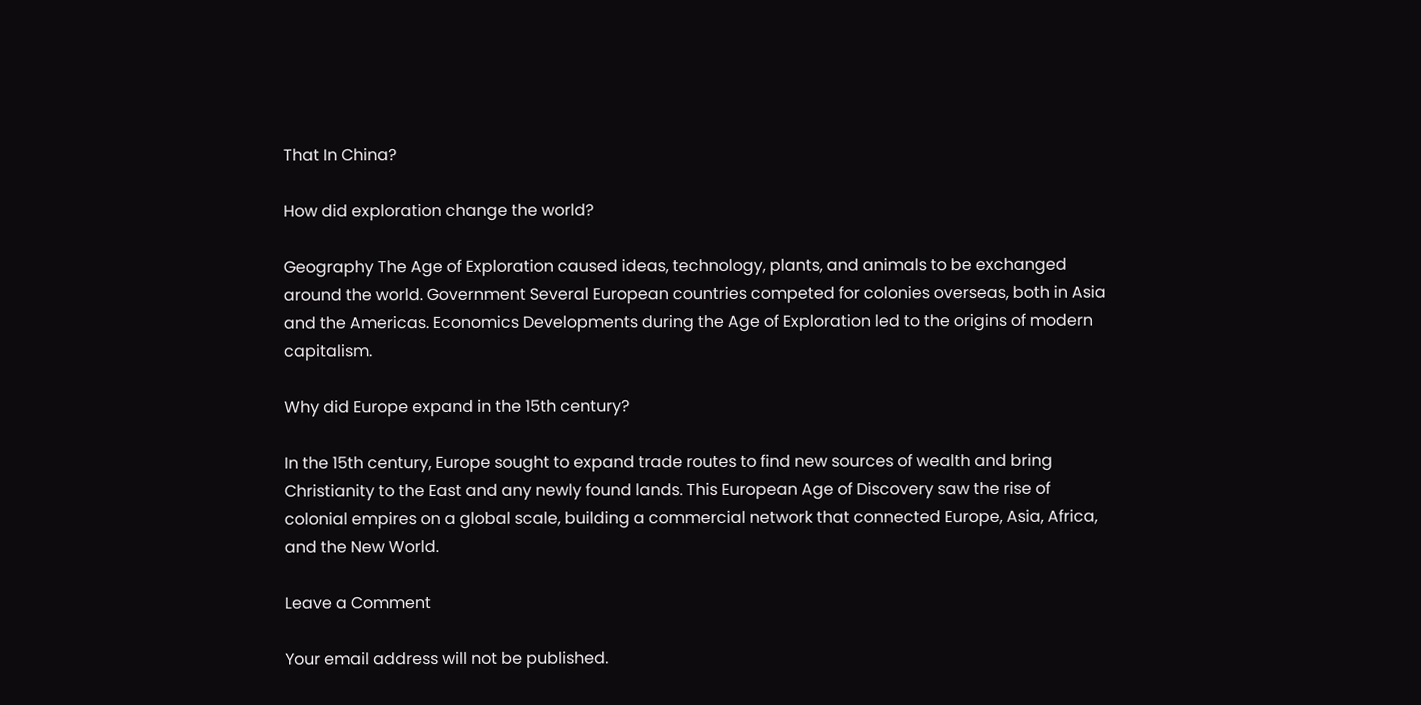That In China?

How did exploration change the world?

Geography The Age of Exploration caused ideas, technology, plants, and animals to be exchanged around the world. Government Several European countries competed for colonies overseas, both in Asia and the Americas. Economics Developments during the Age of Exploration led to the origins of modern capitalism.

Why did Europe expand in the 15th century?

In the 15th century, Europe sought to expand trade routes to find new sources of wealth and bring Christianity to the East and any newly found lands. This European Age of Discovery saw the rise of colonial empires on a global scale, building a commercial network that connected Europe, Asia, Africa, and the New World.

Leave a Comment

Your email address will not be published.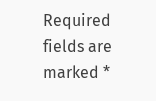Required fields are marked *